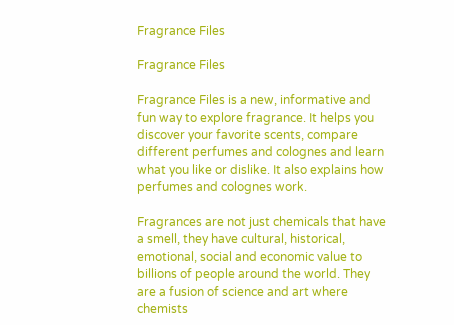Fragrance Files

Fragrance Files

Fragrance Files is a new, informative and fun way to explore fragrance. It helps you discover your favorite scents, compare different perfumes and colognes and learn what you like or dislike. It also explains how perfumes and colognes work.

Fragrances are not just chemicals that have a smell, they have cultural, historical, emotional, social and economic value to billions of people around the world. They are a fusion of science and art where chemists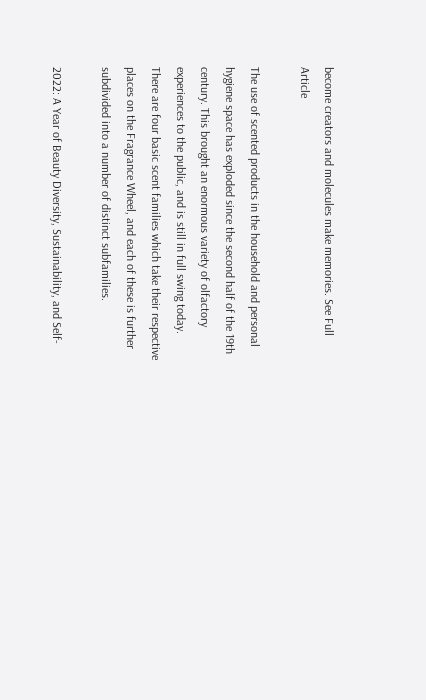become creators and molecules make memories. See Full Article

The use of scented products in the household and personal hygiene space has exploded since the second half of the 19th century. This brought an enormous variety of olfactory experiences to the public, and is still in full swing today. There are four basic scent families which take their respective places on the Fragrance Wheel, and each of these is further subdivided into a number of distinct subfamilies.

2022: A Year of Beauty Diversity, Sustainability, and Self-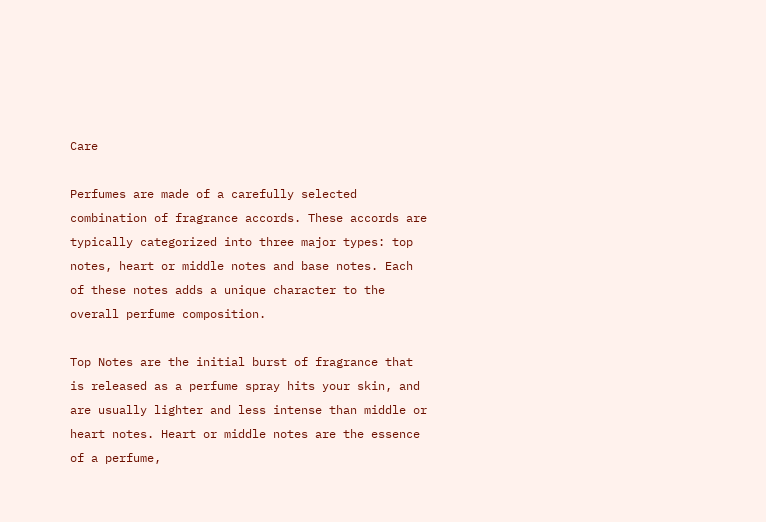Care

Perfumes are made of a carefully selected combination of fragrance accords. These accords are typically categorized into three major types: top notes, heart or middle notes and base notes. Each of these notes adds a unique character to the overall perfume composition.

Top Notes are the initial burst of fragrance that is released as a perfume spray hits your skin, and are usually lighter and less intense than middle or heart notes. Heart or middle notes are the essence of a perfume,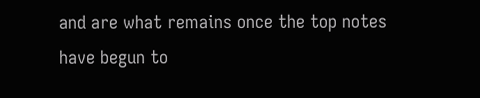and are what remains once the top notes have begun to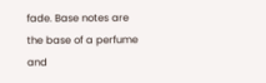fade. Base notes are the base of a perfume and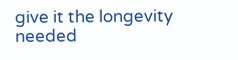give it the longevity needed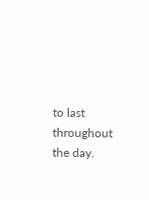to last throughout the day.